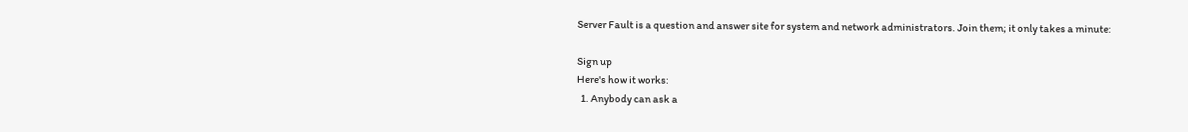Server Fault is a question and answer site for system and network administrators. Join them; it only takes a minute:

Sign up
Here's how it works:
  1. Anybody can ask a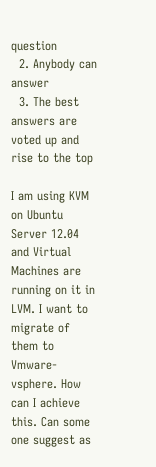question
  2. Anybody can answer
  3. The best answers are voted up and rise to the top

I am using KVM on Ubuntu Server 12.04 and Virtual Machines are running on it in LVM. I want to migrate of them to Vmware-vsphere. How can I achieve this. Can some one suggest as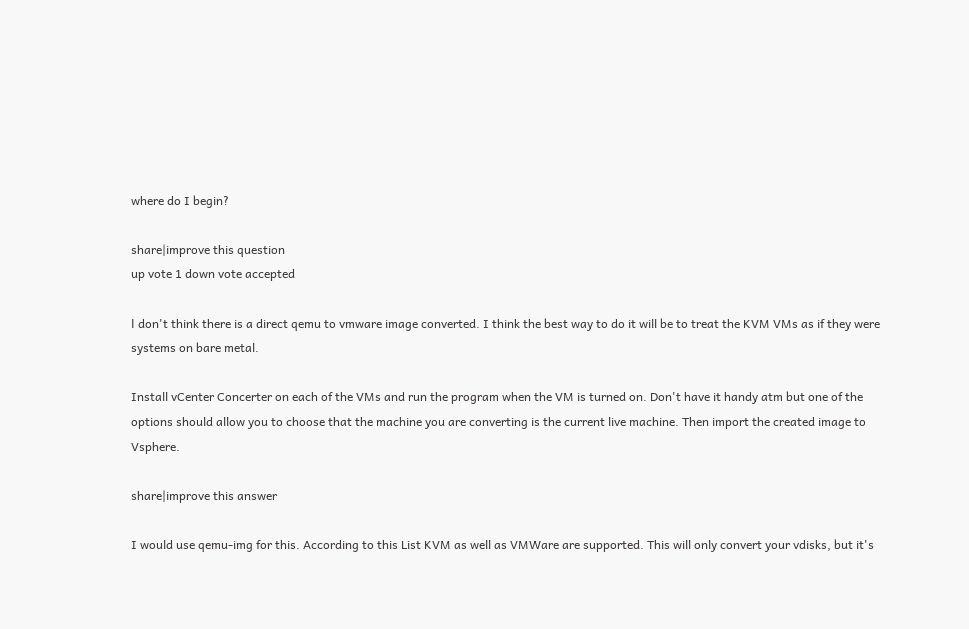where do I begin?

share|improve this question
up vote 1 down vote accepted

Ι don't think there is a direct qemu to vmware image converted. I think the best way to do it will be to treat the KVM VMs as if they were systems on bare metal.

Install vCenter Concerter on each of the VMs and run the program when the VM is turned on. Don't have it handy atm but one of the options should allow you to choose that the machine you are converting is the current live machine. Then import the created image to Vsphere.

share|improve this answer

I would use qemu-img for this. According to this List KVM as well as VMWare are supported. This will only convert your vdisks, but it's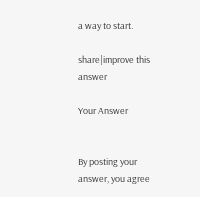a way to start.

share|improve this answer

Your Answer


By posting your answer, you agree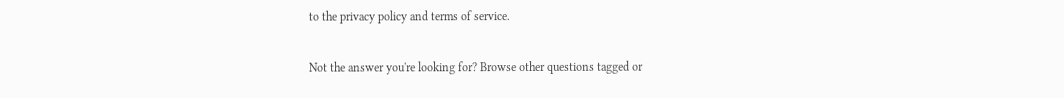to the privacy policy and terms of service.

Not the answer you're looking for? Browse other questions tagged or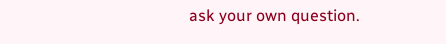ask your own question.